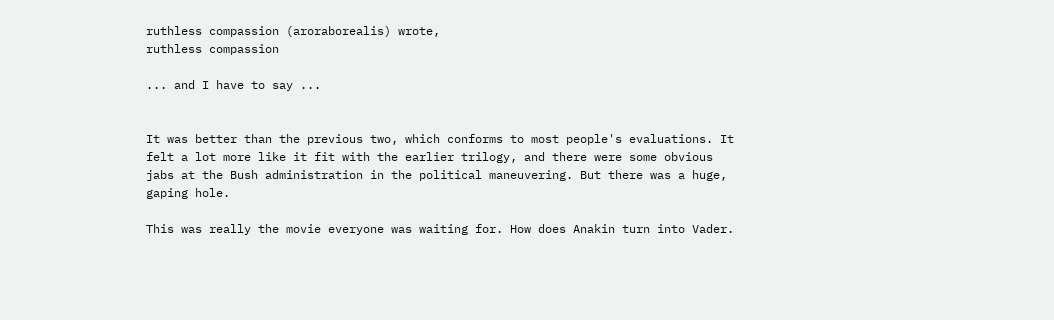ruthless compassion (aroraborealis) wrote,
ruthless compassion

... and I have to say ...


It was better than the previous two, which conforms to most people's evaluations. It felt a lot more like it fit with the earlier trilogy, and there were some obvious jabs at the Bush administration in the political maneuvering. But there was a huge, gaping hole.

This was really the movie everyone was waiting for. How does Anakin turn into Vader.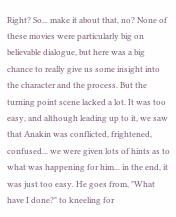Right? So... make it about that, no? None of these movies were particularly big on believable dialogue, but here was a big chance to really give us some insight into the character and the process. But the turning point scene lacked a lot. It was too easy, and although leading up to it, we saw that Anakin was conflicted, frightened, confused... we were given lots of hints as to what was happening for him... in the end, it was just too easy. He goes from, "What have I done?" to kneeling for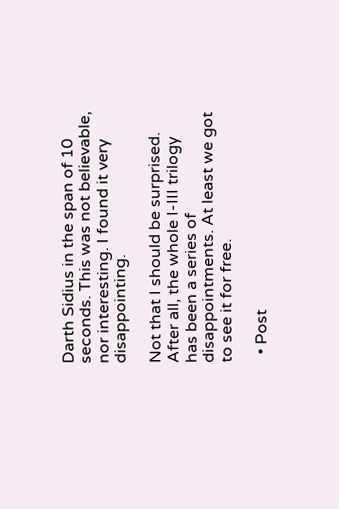Darth Sidius in the span of 10 seconds. This was not believable, nor interesting. I found it very disappointing.

Not that I should be surprised. After all, the whole I-III trilogy has been a series of disappointments. At least we got to see it for free.

  • Post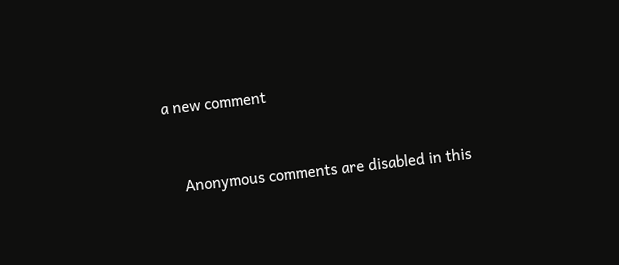a new comment


    Anonymous comments are disabled in this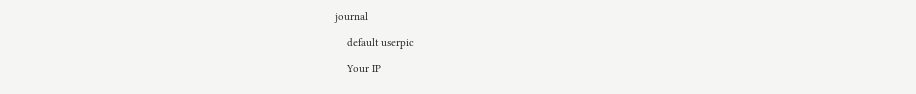journal

    default userpic

    Your IP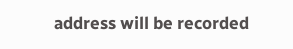address will be recorded